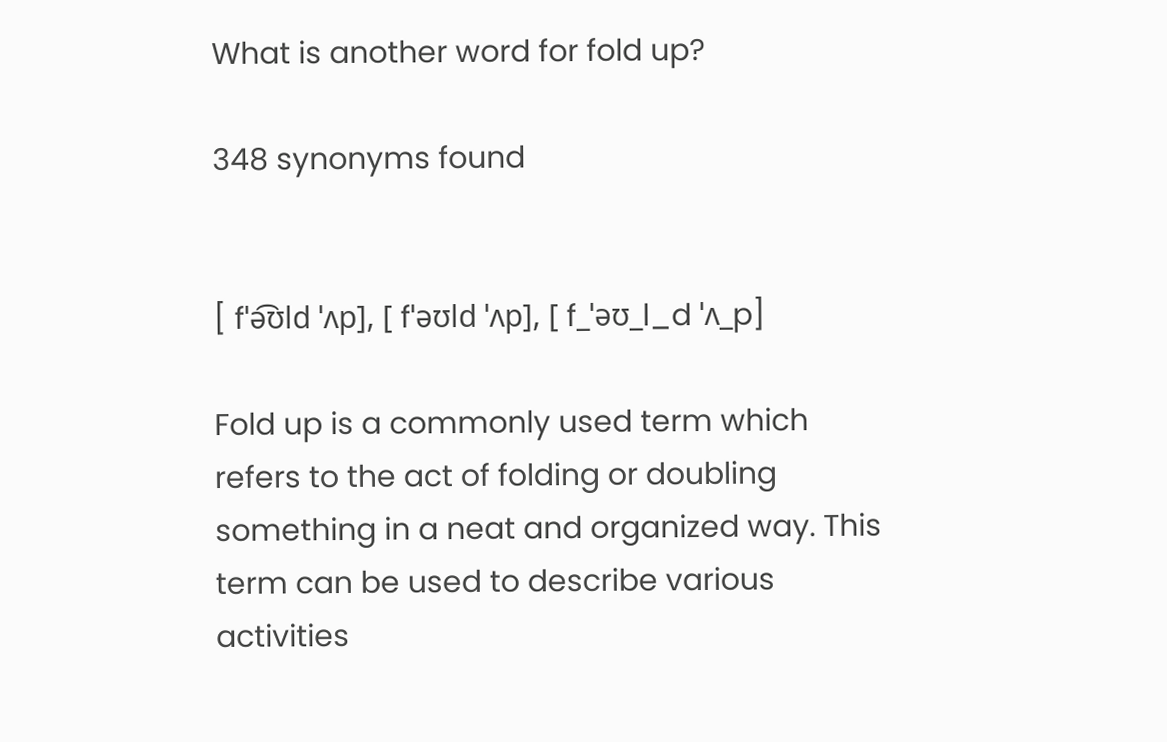What is another word for fold up?

348 synonyms found


[ fˈə͡ʊld ˈʌp], [ fˈəʊld ˈʌp], [ f_ˈəʊ_l_d ˈʌ_p]

Fold up is a commonly used term which refers to the act of folding or doubling something in a neat and organized way. This term can be used to describe various activities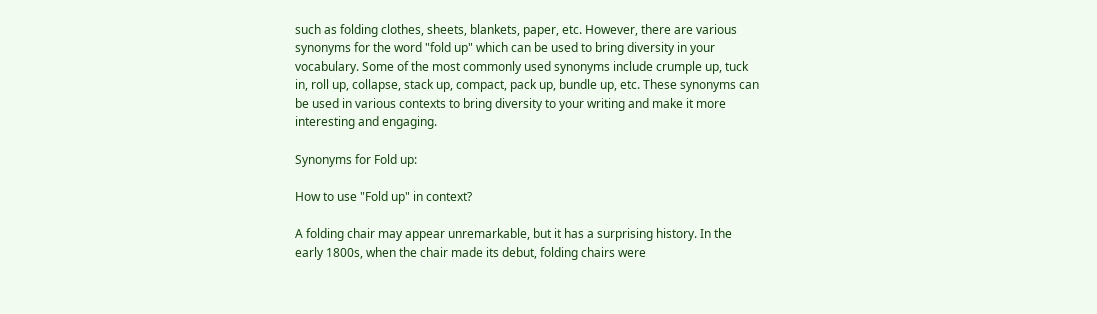such as folding clothes, sheets, blankets, paper, etc. However, there are various synonyms for the word "fold up" which can be used to bring diversity in your vocabulary. Some of the most commonly used synonyms include crumple up, tuck in, roll up, collapse, stack up, compact, pack up, bundle up, etc. These synonyms can be used in various contexts to bring diversity to your writing and make it more interesting and engaging.

Synonyms for Fold up:

How to use "Fold up" in context?

A folding chair may appear unremarkable, but it has a surprising history. In the early 1800s, when the chair made its debut, folding chairs were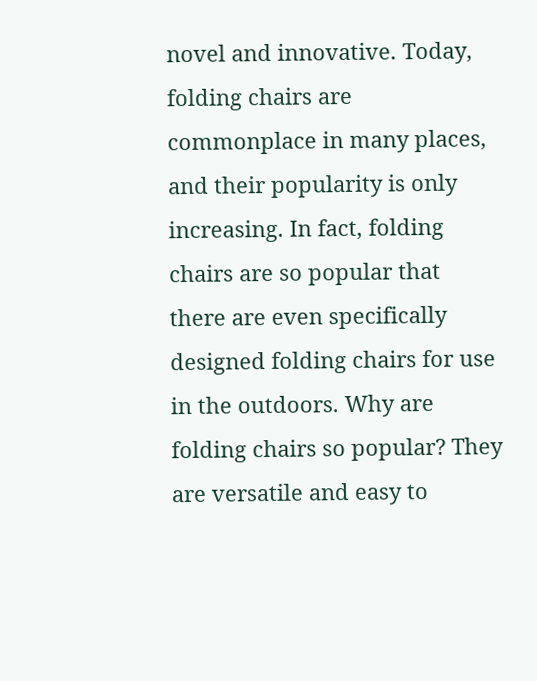novel and innovative. Today, folding chairs are commonplace in many places, and their popularity is only increasing. In fact, folding chairs are so popular that there are even specifically designed folding chairs for use in the outdoors. Why are folding chairs so popular? They are versatile and easy to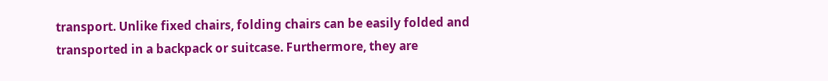transport. Unlike fixed chairs, folding chairs can be easily folded and transported in a backpack or suitcase. Furthermore, they are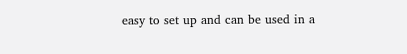easy to set up and can be used in a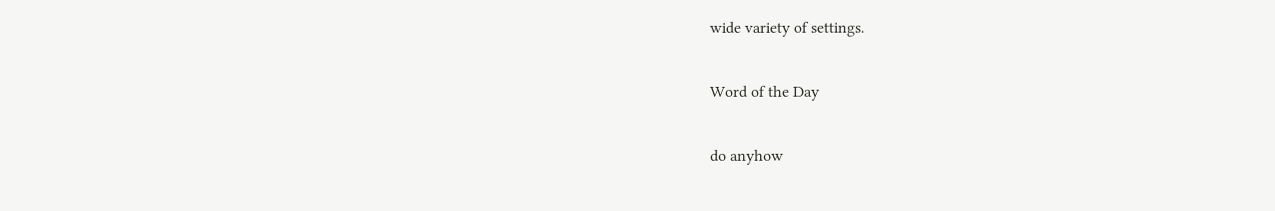wide variety of settings.

Word of the Day

do anyhow